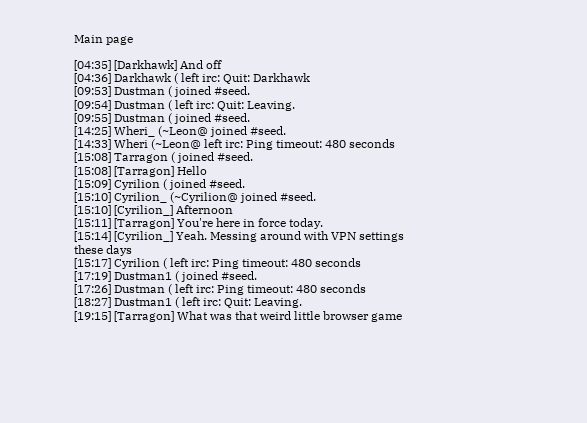Main page

[04:35] [Darkhawk] And off
[04:36] Darkhawk ( left irc: Quit: Darkhawk
[09:53] Dustman ( joined #seed.
[09:54] Dustman ( left irc: Quit: Leaving.
[09:55] Dustman ( joined #seed.
[14:25] Wheri_ (~Leon@ joined #seed.
[14:33] Wheri (~Leon@ left irc: Ping timeout: 480 seconds
[15:08] Tarragon ( joined #seed.
[15:08] [Tarragon] Hello
[15:09] Cyrilion ( joined #seed.
[15:10] Cyrilion_ (~Cyrilion@ joined #seed.
[15:10] [Cyrilion_] Afternoon
[15:11] [Tarragon] You're here in force today.
[15:14] [Cyrilion_] Yeah. Messing around with VPN settings these days
[15:17] Cyrilion ( left irc: Ping timeout: 480 seconds
[17:19] Dustman1 ( joined #seed.
[17:26] Dustman ( left irc: Ping timeout: 480 seconds
[18:27] Dustman1 ( left irc: Quit: Leaving.
[19:15] [Tarragon] What was that weird little browser game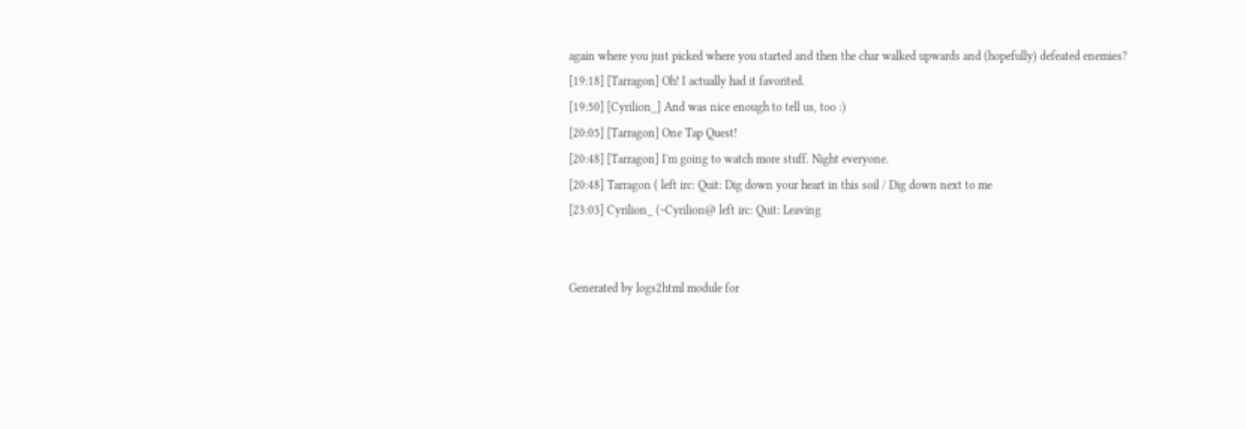again where you just picked where you started and then the char walked upwards and (hopefully) defeated enemies?
[19:18] [Tarragon] Oh! I actually had it favorited.
[19:50] [Cyrilion_] And was nice enough to tell us, too :)
[20:05] [Tarragon] One Tap Quest!
[20:48] [Tarragon] I'm going to watch more stuff. Night everyone.
[20:48] Tarragon ( left irc: Quit: Dig down your heart in this soil / Dig down next to me
[23:03] Cyrilion_ (~Cyrilion@ left irc: Quit: Leaving


Generated by logs2html module for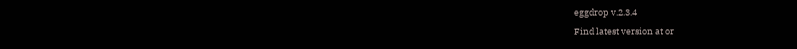eggdrop v.2.3.4
Find latest version at or